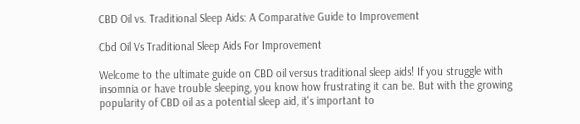CBD Oil vs. Traditional Sleep Aids: A Comparative Guide to Improvement

Cbd Oil Vs Traditional Sleep Aids For Improvement

Welcome to the ultimate guide on CBD oil versus traditional sleep aids! If you struggle with insomnia or have trouble sleeping, you know how frustrating it can be. But with the growing popularity of CBD oil as a potential sleep aid, it's important to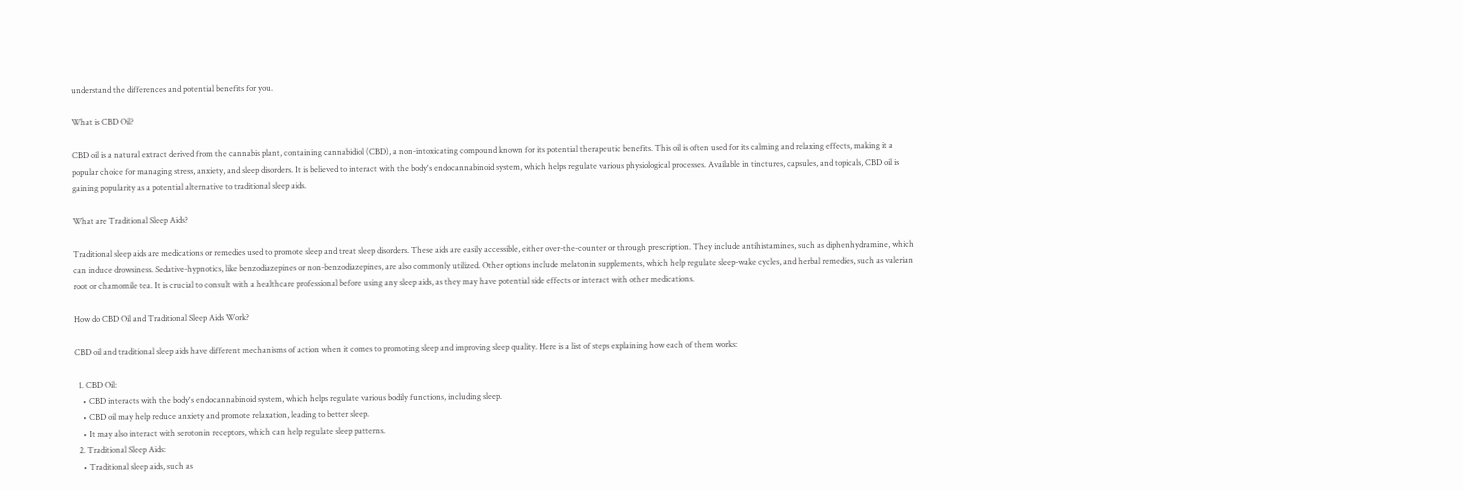understand the differences and potential benefits for you.

What is CBD Oil?

CBD oil is a natural extract derived from the cannabis plant, containing cannabidiol (CBD), a non-intoxicating compound known for its potential therapeutic benefits. This oil is often used for its calming and relaxing effects, making it a popular choice for managing stress, anxiety, and sleep disorders. It is believed to interact with the body's endocannabinoid system, which helps regulate various physiological processes. Available in tinctures, capsules, and topicals, CBD oil is gaining popularity as a potential alternative to traditional sleep aids.

What are Traditional Sleep Aids?

Traditional sleep aids are medications or remedies used to promote sleep and treat sleep disorders. These aids are easily accessible, either over-the-counter or through prescription. They include antihistamines, such as diphenhydramine, which can induce drowsiness. Sedative-hypnotics, like benzodiazepines or non-benzodiazepines, are also commonly utilized. Other options include melatonin supplements, which help regulate sleep-wake cycles, and herbal remedies, such as valerian root or chamomile tea. It is crucial to consult with a healthcare professional before using any sleep aids, as they may have potential side effects or interact with other medications.

How do CBD Oil and Traditional Sleep Aids Work?

CBD oil and traditional sleep aids have different mechanisms of action when it comes to promoting sleep and improving sleep quality. Here is a list of steps explaining how each of them works:

  1. CBD Oil:
    • CBD interacts with the body's endocannabinoid system, which helps regulate various bodily functions, including sleep.
    • CBD oil may help reduce anxiety and promote relaxation, leading to better sleep.
    • It may also interact with serotonin receptors, which can help regulate sleep patterns.
  2. Traditional Sleep Aids:
    • Traditional sleep aids, such as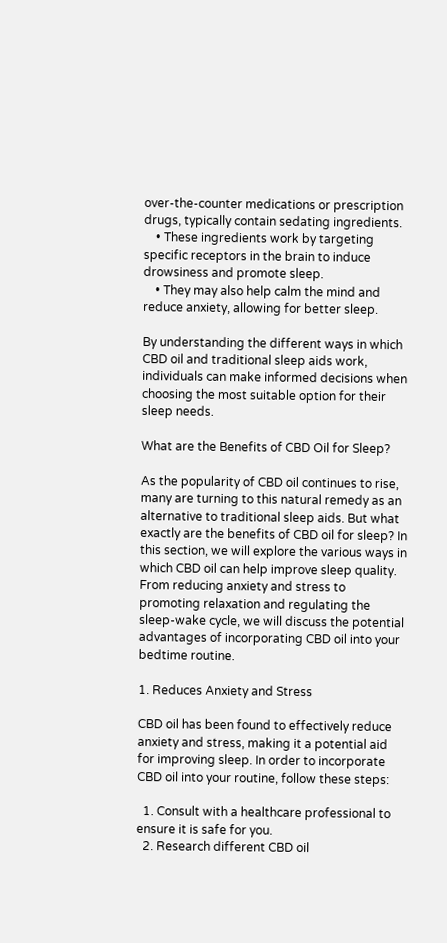over-the-counter medications or prescription drugs, typically contain sedating ingredients.
    • These ingredients work by targeting specific receptors in the brain to induce drowsiness and promote sleep.
    • They may also help calm the mind and reduce anxiety, allowing for better sleep.

By understanding the different ways in which CBD oil and traditional sleep aids work, individuals can make informed decisions when choosing the most suitable option for their sleep needs.

What are the Benefits of CBD Oil for Sleep?

As the popularity of CBD oil continues to rise, many are turning to this natural remedy as an alternative to traditional sleep aids. But what exactly are the benefits of CBD oil for sleep? In this section, we will explore the various ways in which CBD oil can help improve sleep quality. From reducing anxiety and stress to promoting relaxation and regulating the sleep-wake cycle, we will discuss the potential advantages of incorporating CBD oil into your bedtime routine.

1. Reduces Anxiety and Stress

CBD oil has been found to effectively reduce anxiety and stress, making it a potential aid for improving sleep. In order to incorporate CBD oil into your routine, follow these steps:

  1. Consult with a healthcare professional to ensure it is safe for you.
  2. Research different CBD oil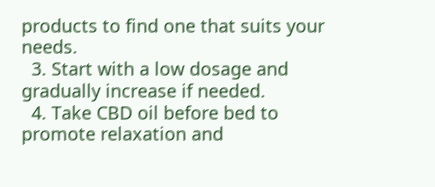products to find one that suits your needs.
  3. Start with a low dosage and gradually increase if needed.
  4. Take CBD oil before bed to promote relaxation and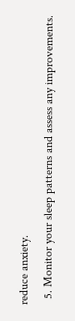reduce anxiety.
  5. Monitor your sleep patterns and assess any improvements.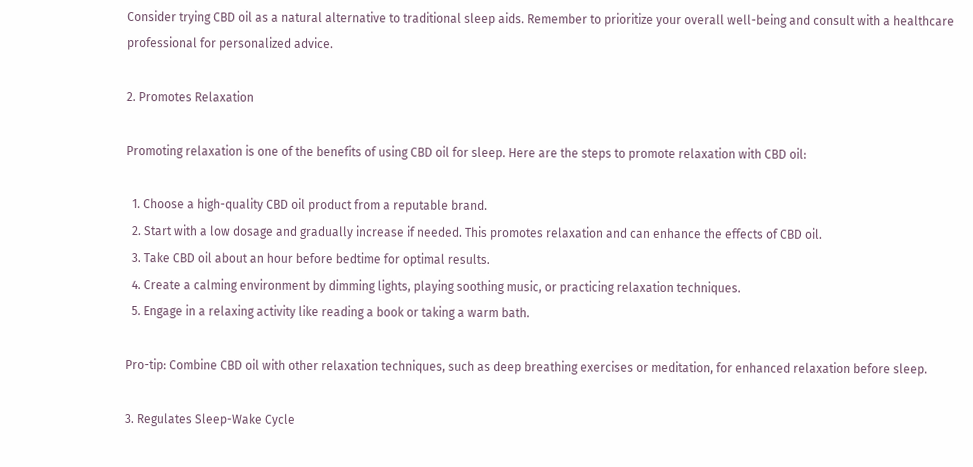Consider trying CBD oil as a natural alternative to traditional sleep aids. Remember to prioritize your overall well-being and consult with a healthcare professional for personalized advice.

2. Promotes Relaxation

Promoting relaxation is one of the benefits of using CBD oil for sleep. Here are the steps to promote relaxation with CBD oil:

  1. Choose a high-quality CBD oil product from a reputable brand.
  2. Start with a low dosage and gradually increase if needed. This promotes relaxation and can enhance the effects of CBD oil.
  3. Take CBD oil about an hour before bedtime for optimal results.
  4. Create a calming environment by dimming lights, playing soothing music, or practicing relaxation techniques.
  5. Engage in a relaxing activity like reading a book or taking a warm bath.

Pro-tip: Combine CBD oil with other relaxation techniques, such as deep breathing exercises or meditation, for enhanced relaxation before sleep.

3. Regulates Sleep-Wake Cycle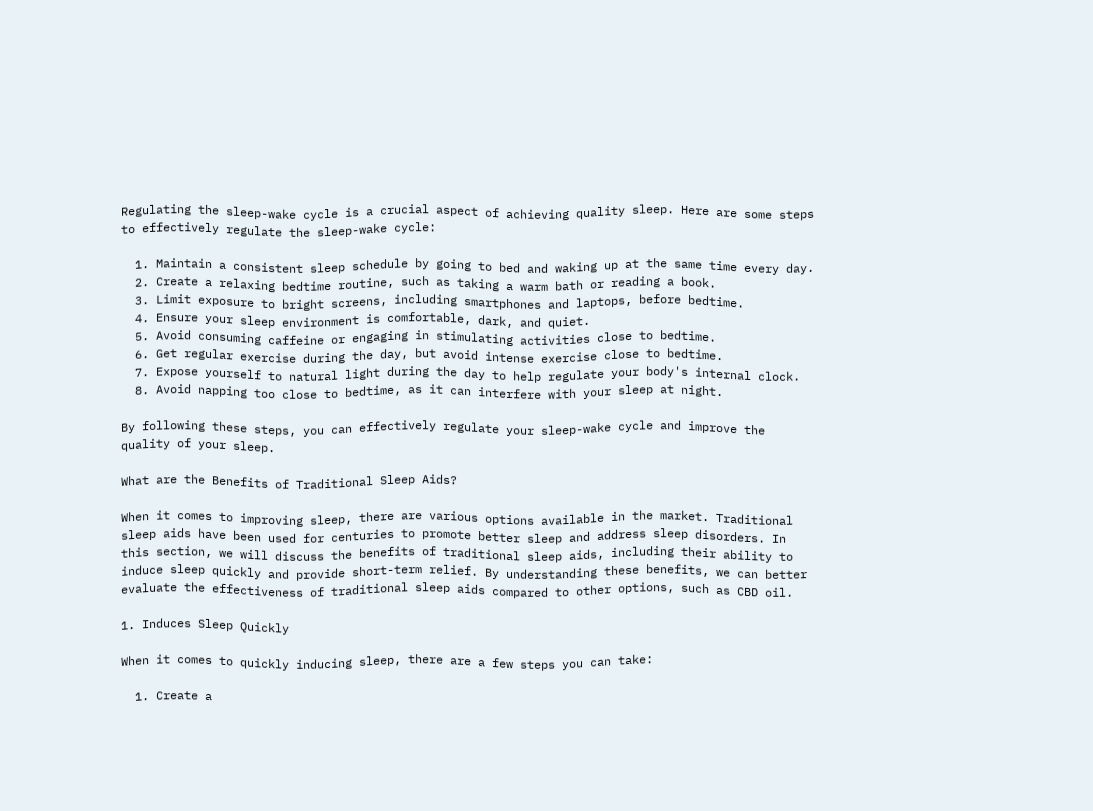Regulating the sleep-wake cycle is a crucial aspect of achieving quality sleep. Here are some steps to effectively regulate the sleep-wake cycle:

  1. Maintain a consistent sleep schedule by going to bed and waking up at the same time every day.
  2. Create a relaxing bedtime routine, such as taking a warm bath or reading a book.
  3. Limit exposure to bright screens, including smartphones and laptops, before bedtime.
  4. Ensure your sleep environment is comfortable, dark, and quiet.
  5. Avoid consuming caffeine or engaging in stimulating activities close to bedtime.
  6. Get regular exercise during the day, but avoid intense exercise close to bedtime.
  7. Expose yourself to natural light during the day to help regulate your body's internal clock.
  8. Avoid napping too close to bedtime, as it can interfere with your sleep at night.

By following these steps, you can effectively regulate your sleep-wake cycle and improve the quality of your sleep.

What are the Benefits of Traditional Sleep Aids?

When it comes to improving sleep, there are various options available in the market. Traditional sleep aids have been used for centuries to promote better sleep and address sleep disorders. In this section, we will discuss the benefits of traditional sleep aids, including their ability to induce sleep quickly and provide short-term relief. By understanding these benefits, we can better evaluate the effectiveness of traditional sleep aids compared to other options, such as CBD oil.

1. Induces Sleep Quickly

When it comes to quickly inducing sleep, there are a few steps you can take:

  1. Create a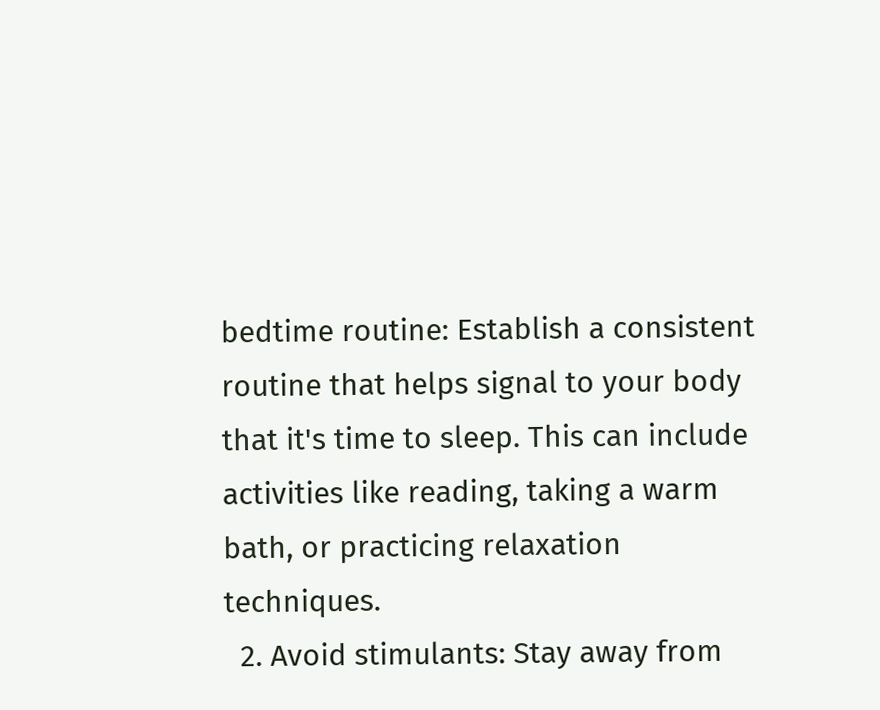bedtime routine: Establish a consistent routine that helps signal to your body that it's time to sleep. This can include activities like reading, taking a warm bath, or practicing relaxation techniques.
  2. Avoid stimulants: Stay away from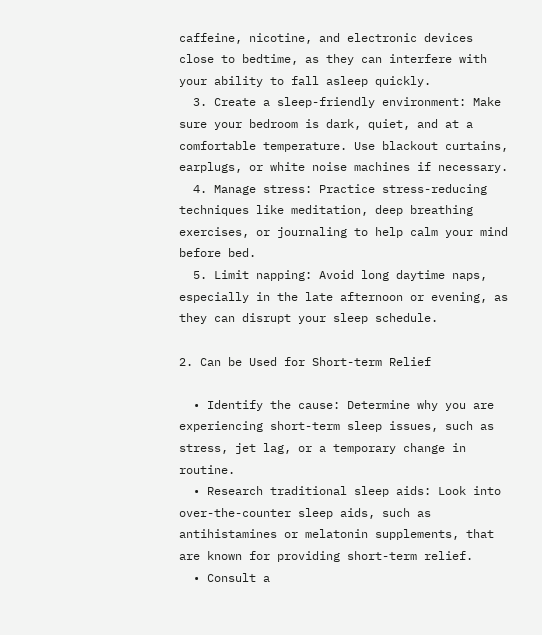caffeine, nicotine, and electronic devices close to bedtime, as they can interfere with your ability to fall asleep quickly.
  3. Create a sleep-friendly environment: Make sure your bedroom is dark, quiet, and at a comfortable temperature. Use blackout curtains, earplugs, or white noise machines if necessary.
  4. Manage stress: Practice stress-reducing techniques like meditation, deep breathing exercises, or journaling to help calm your mind before bed.
  5. Limit napping: Avoid long daytime naps, especially in the late afternoon or evening, as they can disrupt your sleep schedule.

2. Can be Used for Short-term Relief

  • Identify the cause: Determine why you are experiencing short-term sleep issues, such as stress, jet lag, or a temporary change in routine.
  • Research traditional sleep aids: Look into over-the-counter sleep aids, such as antihistamines or melatonin supplements, that are known for providing short-term relief.
  • Consult a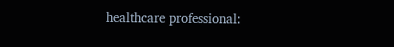healthcare professional: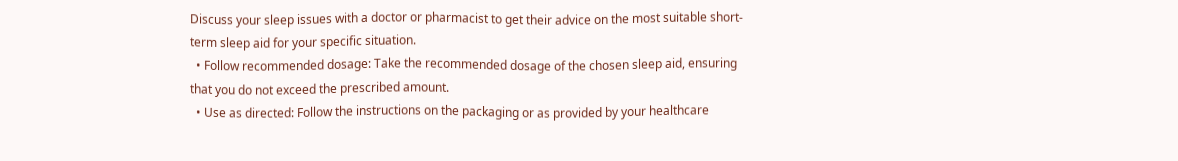Discuss your sleep issues with a doctor or pharmacist to get their advice on the most suitable short-term sleep aid for your specific situation.
  • Follow recommended dosage: Take the recommended dosage of the chosen sleep aid, ensuring that you do not exceed the prescribed amount.
  • Use as directed: Follow the instructions on the packaging or as provided by your healthcare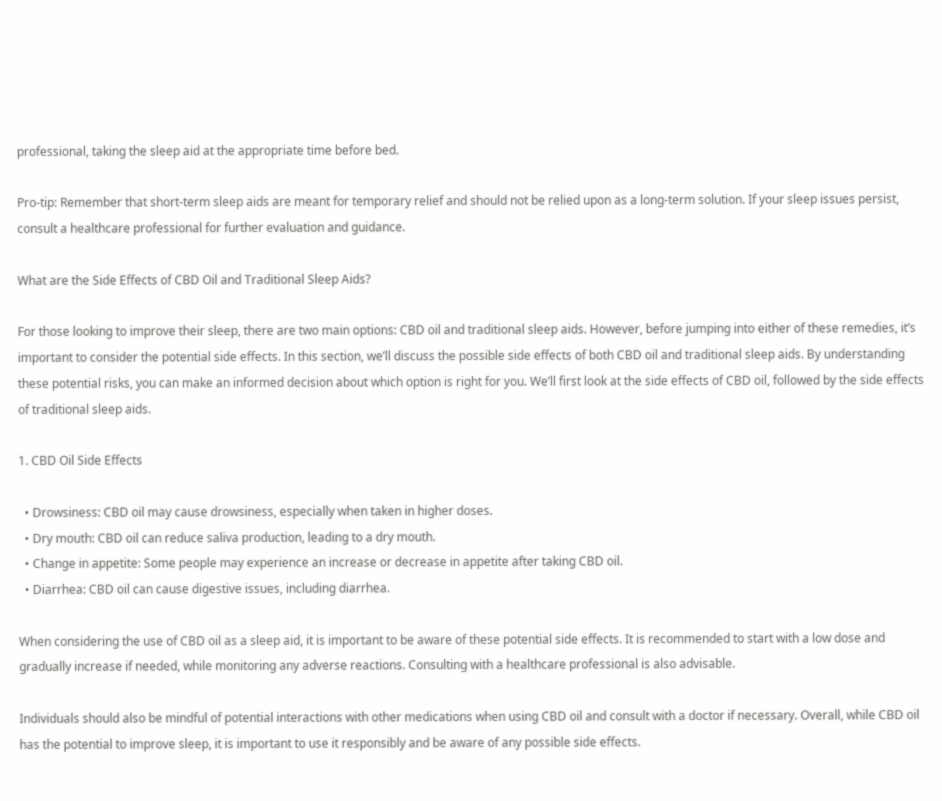professional, taking the sleep aid at the appropriate time before bed.

Pro-tip: Remember that short-term sleep aids are meant for temporary relief and should not be relied upon as a long-term solution. If your sleep issues persist, consult a healthcare professional for further evaluation and guidance.

What are the Side Effects of CBD Oil and Traditional Sleep Aids?

For those looking to improve their sleep, there are two main options: CBD oil and traditional sleep aids. However, before jumping into either of these remedies, it’s important to consider the potential side effects. In this section, we’ll discuss the possible side effects of both CBD oil and traditional sleep aids. By understanding these potential risks, you can make an informed decision about which option is right for you. We’ll first look at the side effects of CBD oil, followed by the side effects of traditional sleep aids.

1. CBD Oil Side Effects

  • Drowsiness: CBD oil may cause drowsiness, especially when taken in higher doses.
  • Dry mouth: CBD oil can reduce saliva production, leading to a dry mouth.
  • Change in appetite: Some people may experience an increase or decrease in appetite after taking CBD oil.
  • Diarrhea: CBD oil can cause digestive issues, including diarrhea.

When considering the use of CBD oil as a sleep aid, it is important to be aware of these potential side effects. It is recommended to start with a low dose and gradually increase if needed, while monitoring any adverse reactions. Consulting with a healthcare professional is also advisable.

Individuals should also be mindful of potential interactions with other medications when using CBD oil and consult with a doctor if necessary. Overall, while CBD oil has the potential to improve sleep, it is important to use it responsibly and be aware of any possible side effects.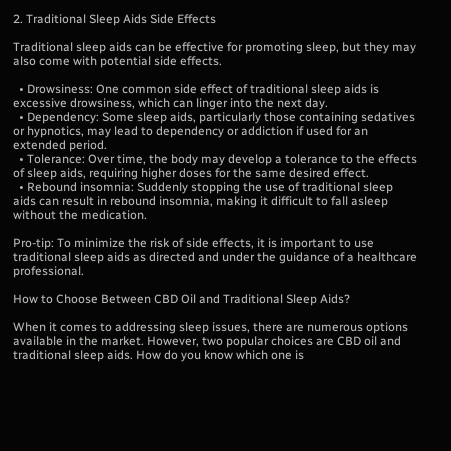2. Traditional Sleep Aids Side Effects

Traditional sleep aids can be effective for promoting sleep, but they may also come with potential side effects.

  • Drowsiness: One common side effect of traditional sleep aids is excessive drowsiness, which can linger into the next day.
  • Dependency: Some sleep aids, particularly those containing sedatives or hypnotics, may lead to dependency or addiction if used for an extended period.
  • Tolerance: Over time, the body may develop a tolerance to the effects of sleep aids, requiring higher doses for the same desired effect.
  • Rebound insomnia: Suddenly stopping the use of traditional sleep aids can result in rebound insomnia, making it difficult to fall asleep without the medication.

Pro-tip: To minimize the risk of side effects, it is important to use traditional sleep aids as directed and under the guidance of a healthcare professional.

How to Choose Between CBD Oil and Traditional Sleep Aids?

When it comes to addressing sleep issues, there are numerous options available in the market. However, two popular choices are CBD oil and traditional sleep aids. How do you know which one is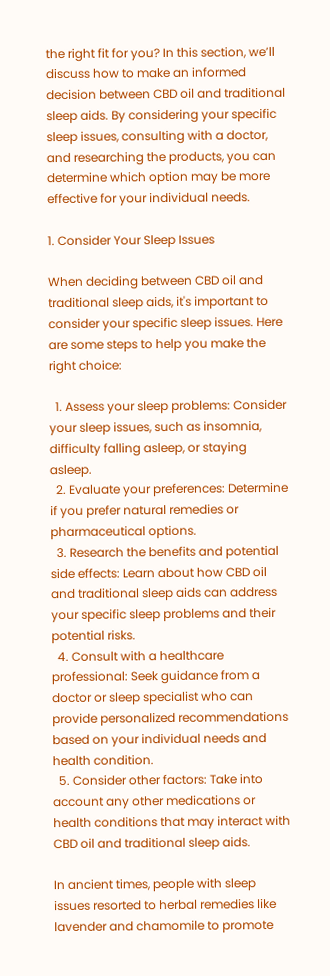the right fit for you? In this section, we’ll discuss how to make an informed decision between CBD oil and traditional sleep aids. By considering your specific sleep issues, consulting with a doctor, and researching the products, you can determine which option may be more effective for your individual needs.

1. Consider Your Sleep Issues

When deciding between CBD oil and traditional sleep aids, it's important to consider your specific sleep issues. Here are some steps to help you make the right choice:

  1. Assess your sleep problems: Consider your sleep issues, such as insomnia, difficulty falling asleep, or staying asleep.
  2. Evaluate your preferences: Determine if you prefer natural remedies or pharmaceutical options.
  3. Research the benefits and potential side effects: Learn about how CBD oil and traditional sleep aids can address your specific sleep problems and their potential risks.
  4. Consult with a healthcare professional: Seek guidance from a doctor or sleep specialist who can provide personalized recommendations based on your individual needs and health condition.
  5. Consider other factors: Take into account any other medications or health conditions that may interact with CBD oil and traditional sleep aids.

In ancient times, people with sleep issues resorted to herbal remedies like lavender and chamomile to promote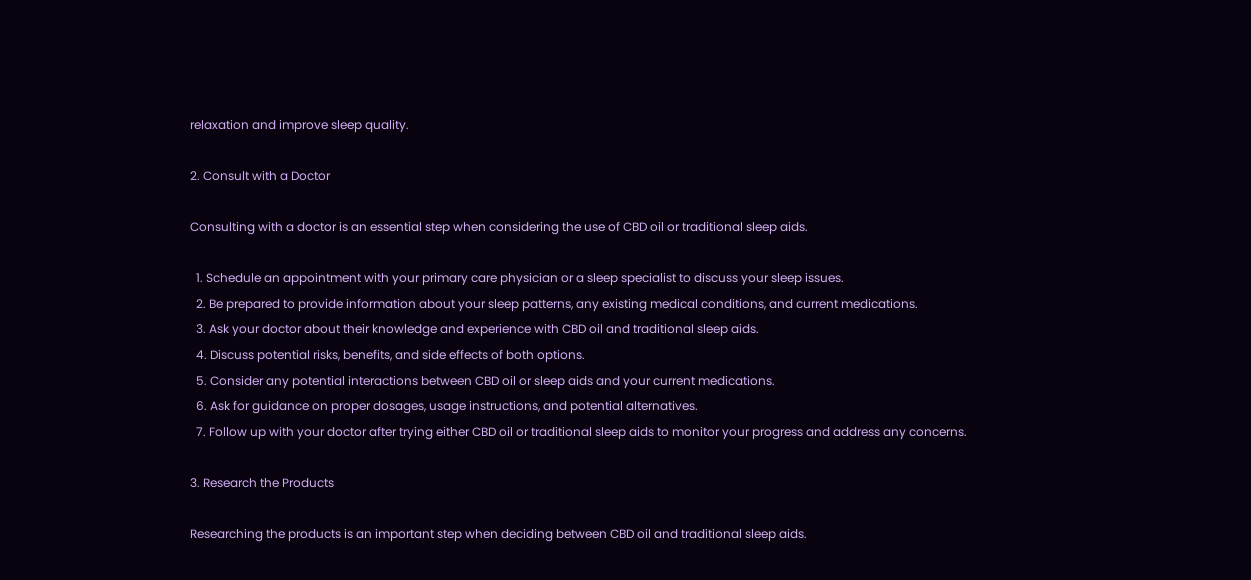relaxation and improve sleep quality.

2. Consult with a Doctor

Consulting with a doctor is an essential step when considering the use of CBD oil or traditional sleep aids.

  1. Schedule an appointment with your primary care physician or a sleep specialist to discuss your sleep issues.
  2. Be prepared to provide information about your sleep patterns, any existing medical conditions, and current medications.
  3. Ask your doctor about their knowledge and experience with CBD oil and traditional sleep aids.
  4. Discuss potential risks, benefits, and side effects of both options.
  5. Consider any potential interactions between CBD oil or sleep aids and your current medications.
  6. Ask for guidance on proper dosages, usage instructions, and potential alternatives.
  7. Follow up with your doctor after trying either CBD oil or traditional sleep aids to monitor your progress and address any concerns.

3. Research the Products

Researching the products is an important step when deciding between CBD oil and traditional sleep aids.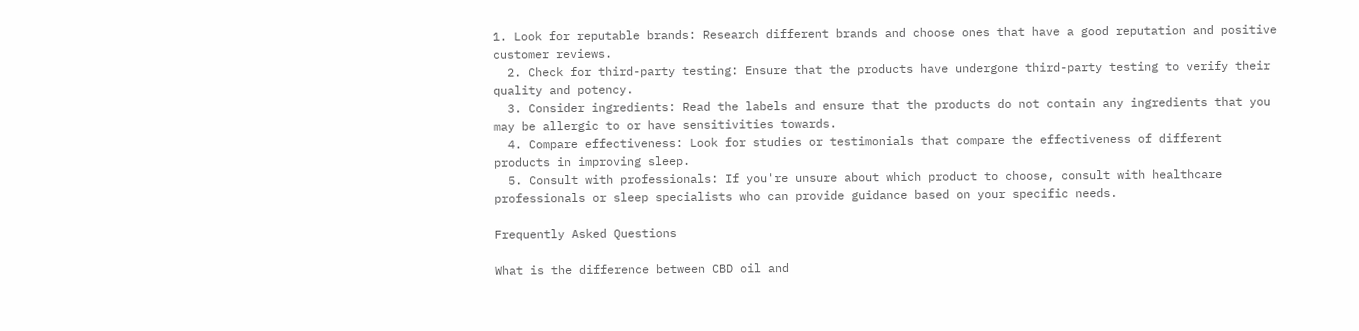1. Look for reputable brands: Research different brands and choose ones that have a good reputation and positive customer reviews.
  2. Check for third-party testing: Ensure that the products have undergone third-party testing to verify their quality and potency.
  3. Consider ingredients: Read the labels and ensure that the products do not contain any ingredients that you may be allergic to or have sensitivities towards.
  4. Compare effectiveness: Look for studies or testimonials that compare the effectiveness of different products in improving sleep.
  5. Consult with professionals: If you're unsure about which product to choose, consult with healthcare professionals or sleep specialists who can provide guidance based on your specific needs.

Frequently Asked Questions

What is the difference between CBD oil and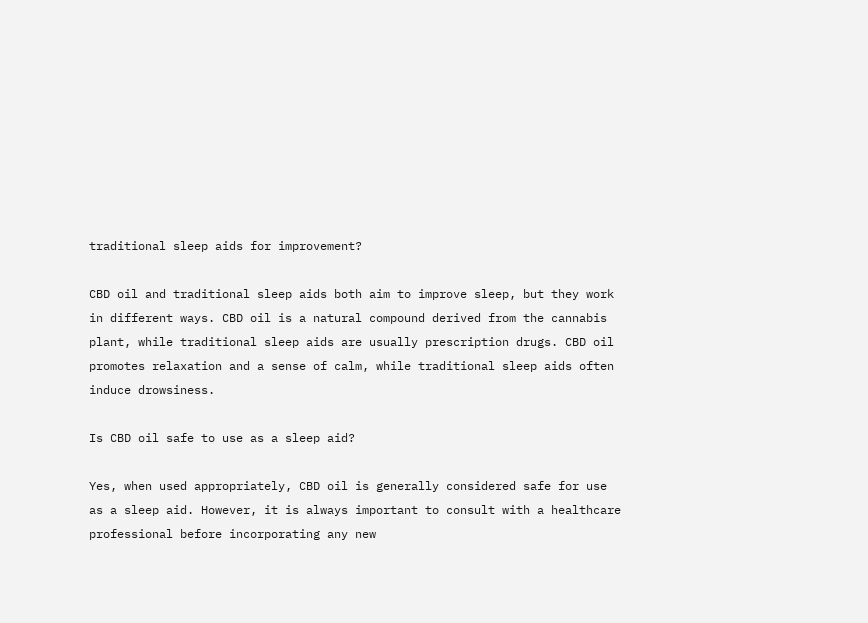traditional sleep aids for improvement?

CBD oil and traditional sleep aids both aim to improve sleep, but they work in different ways. CBD oil is a natural compound derived from the cannabis plant, while traditional sleep aids are usually prescription drugs. CBD oil promotes relaxation and a sense of calm, while traditional sleep aids often induce drowsiness.

Is CBD oil safe to use as a sleep aid?

Yes, when used appropriately, CBD oil is generally considered safe for use as a sleep aid. However, it is always important to consult with a healthcare professional before incorporating any new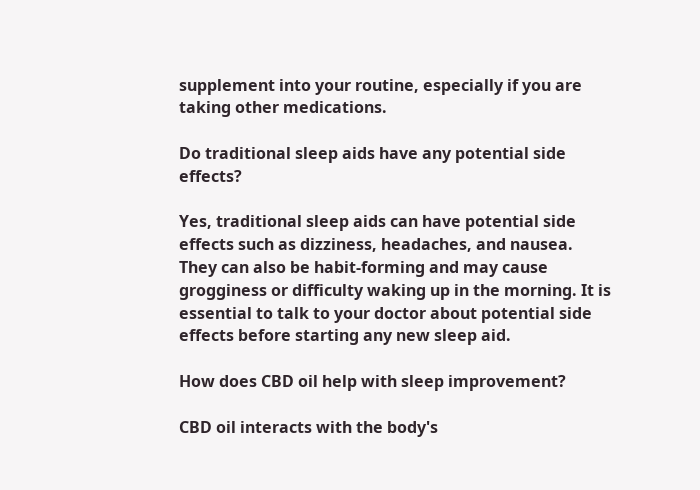supplement into your routine, especially if you are taking other medications.

Do traditional sleep aids have any potential side effects?

Yes, traditional sleep aids can have potential side effects such as dizziness, headaches, and nausea. They can also be habit-forming and may cause grogginess or difficulty waking up in the morning. It is essential to talk to your doctor about potential side effects before starting any new sleep aid.

How does CBD oil help with sleep improvement?

CBD oil interacts with the body's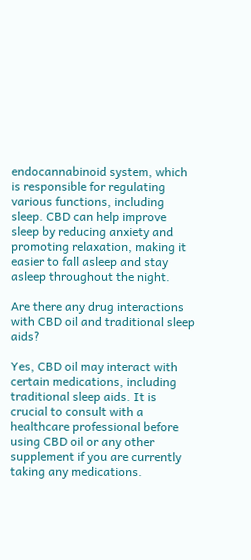endocannabinoid system, which is responsible for regulating various functions, including sleep. CBD can help improve sleep by reducing anxiety and promoting relaxation, making it easier to fall asleep and stay asleep throughout the night.

Are there any drug interactions with CBD oil and traditional sleep aids?

Yes, CBD oil may interact with certain medications, including traditional sleep aids. It is crucial to consult with a healthcare professional before using CBD oil or any other supplement if you are currently taking any medications.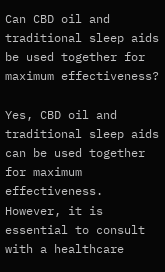Can CBD oil and traditional sleep aids be used together for maximum effectiveness?

Yes, CBD oil and traditional sleep aids can be used together for maximum effectiveness. However, it is essential to consult with a healthcare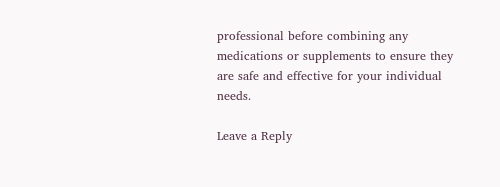professional before combining any medications or supplements to ensure they are safe and effective for your individual needs.

Leave a Reply